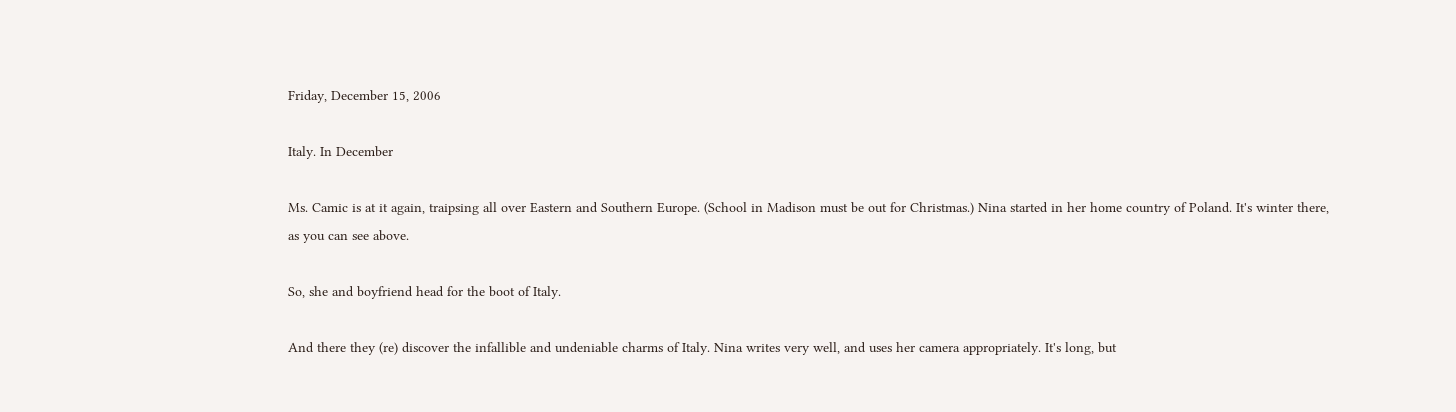Friday, December 15, 2006

Italy. In December

Ms. Camic is at it again, traipsing all over Eastern and Southern Europe. (School in Madison must be out for Christmas.) Nina started in her home country of Poland. It's winter there, as you can see above.

So, she and boyfriend head for the boot of Italy.

And there they (re) discover the infallible and undeniable charms of Italy. Nina writes very well, and uses her camera appropriately. It's long, but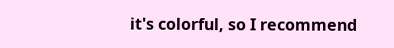it's colorful, so I recommend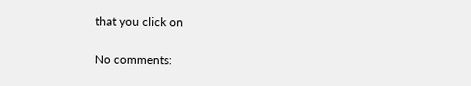that you click on

No comments: